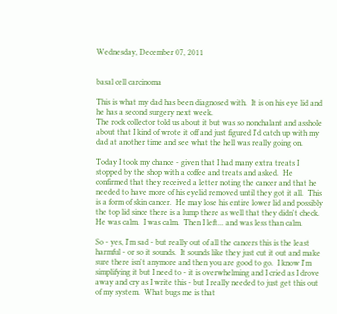Wednesday, December 07, 2011


basal cell carcinoma

This is what my dad has been diagnosed with.  It is on his eye lid and he has a second surgery next week.
The rock collector told us about it but was so nonchalant and asshole about that I kind of wrote it off and just figured I'd catch up with my dad at another time and see what the hell was really going on.

Today I took my chance - given that I had many extra treats I stopped by the shop with a coffee and treats and asked.  He confirmed that they received a letter noting the cancer and that he needed to have more of his eyelid removed until they got it all.  This is a form of skin cancer.  He may lose his entire lower lid and possibly the top lid since there is a lump there as well that they didn't check.  He was calm.  I was calm.  Then I left... and was less than calm.

So - yes, I'm sad - but really out of all the cancers this is the least harmful - or so it sounds.  It sounds like they just cut it out and make sure there isn't anymore and then you are good to go.  I know I'm simplifying it but I need to - it is overwhelming and I cried as I drove away and cry as I write this - but I really needed to just get this out of my system.  What bugs me is that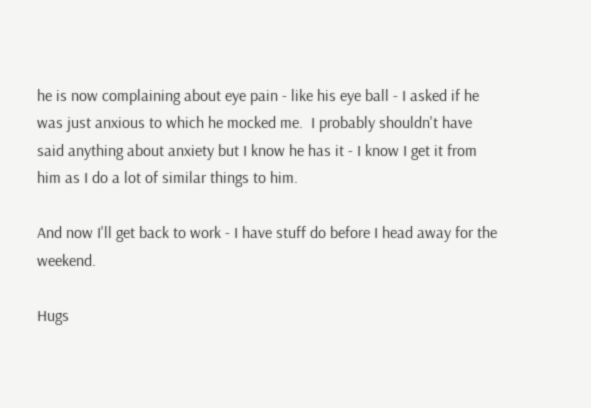he is now complaining about eye pain - like his eye ball - I asked if he was just anxious to which he mocked me.  I probably shouldn't have said anything about anxiety but I know he has it - I know I get it from him as I do a lot of similar things to him.

And now I'll get back to work - I have stuff do before I head away for the weekend.

Hugs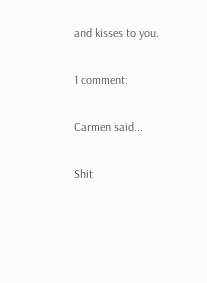and kisses to you.

1 comment:

Carmen said...

Shit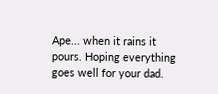Ape... when it rains it pours. Hoping everything goes well for your dad.